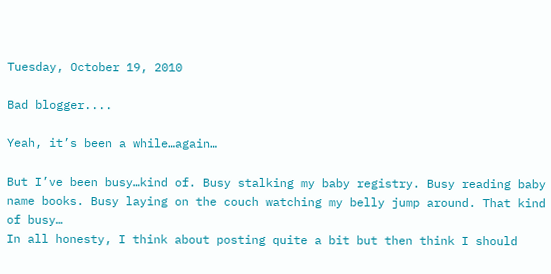Tuesday, October 19, 2010

Bad blogger....

Yeah, it’s been a while…again…

But I’ve been busy…kind of. Busy stalking my baby registry. Busy reading baby name books. Busy laying on the couch watching my belly jump around. That kind of busy…
In all honesty, I think about posting quite a bit but then think I should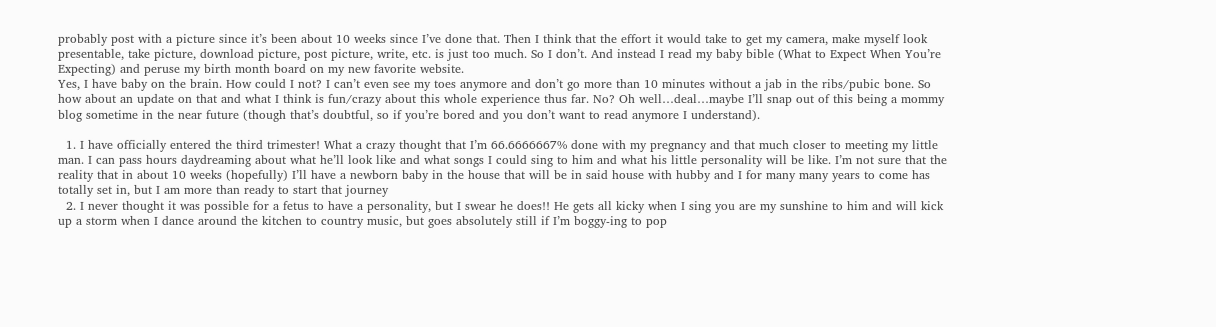probably post with a picture since it’s been about 10 weeks since I’ve done that. Then I think that the effort it would take to get my camera, make myself look presentable, take picture, download picture, post picture, write, etc. is just too much. So I don’t. And instead I read my baby bible (What to Expect When You’re Expecting) and peruse my birth month board on my new favorite website.
Yes, I have baby on the brain. How could I not? I can’t even see my toes anymore and don’t go more than 10 minutes without a jab in the ribs/pubic bone. So how about an update on that and what I think is fun/crazy about this whole experience thus far. No? Oh well…deal…maybe I’ll snap out of this being a mommy blog sometime in the near future (though that’s doubtful, so if you’re bored and you don’t want to read anymore I understand).

  1. I have officially entered the third trimester! What a crazy thought that I’m 66.6666667% done with my pregnancy and that much closer to meeting my little man. I can pass hours daydreaming about what he’ll look like and what songs I could sing to him and what his little personality will be like. I’m not sure that the reality that in about 10 weeks (hopefully) I’ll have a newborn baby in the house that will be in said house with hubby and I for many many years to come has totally set in, but I am more than ready to start that journey
  2. I never thought it was possible for a fetus to have a personality, but I swear he does!! He gets all kicky when I sing you are my sunshine to him and will kick up a storm when I dance around the kitchen to country music, but goes absolutely still if I’m boggy-ing to pop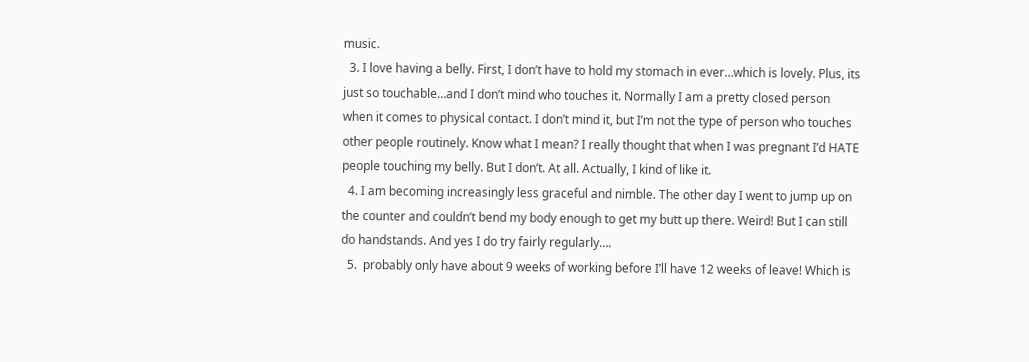music.
  3. I love having a belly. First, I don’t have to hold my stomach in ever…which is lovely. Plus, its just so touchable…and I don’t mind who touches it. Normally I am a pretty closed person when it comes to physical contact. I don’t mind it, but I’m not the type of person who touches other people routinely. Know what I mean? I really thought that when I was pregnant I’d HATE people touching my belly. But I don’t. At all. Actually, I kind of like it.
  4. I am becoming increasingly less graceful and nimble. The other day I went to jump up on the counter and couldn’t bend my body enough to get my butt up there. Weird! But I can still do handstands. And yes I do try fairly regularly….
  5.  probably only have about 9 weeks of working before I’ll have 12 weeks of leave! Which is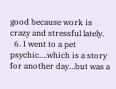good because work is crazy and stressful lately.
  6. I went to a pet psychic….which is a story for another day…but was a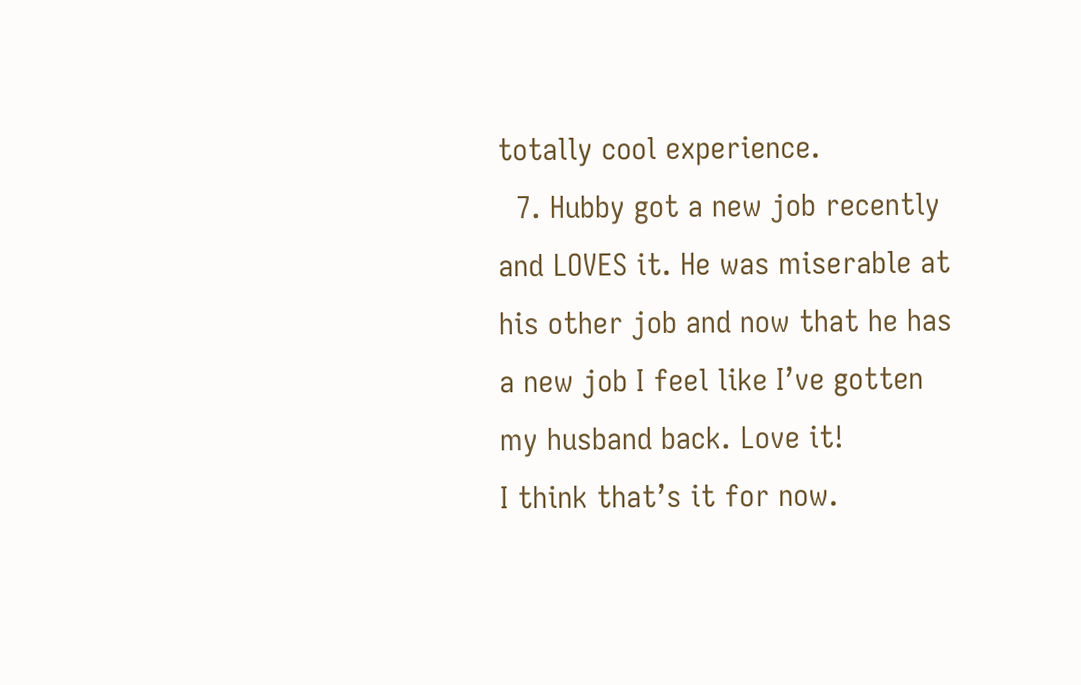totally cool experience.
  7. Hubby got a new job recently and LOVES it. He was miserable at his other job and now that he has a new job I feel like I’ve gotten my husband back. Love it!
I think that’s it for now.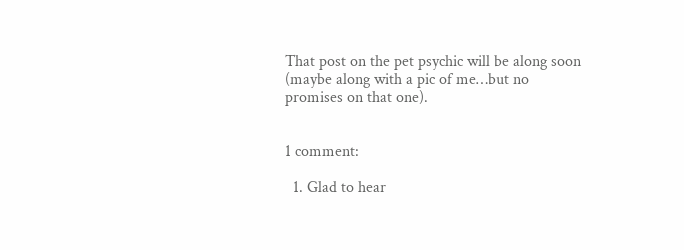That post on the pet psychic will be along soon (maybe along with a pic of me…but no promises on that one).


1 comment:

  1. Glad to hear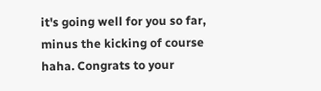it's going well for you so far, minus the kicking of course haha. Congrats to your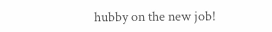hubby on the new job!